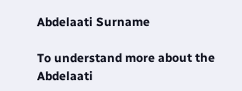Abdelaati Surname

To understand more about the Abdelaati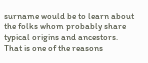surname would be to learn about the folks whom probably share typical origins and ancestors. That is one of the reasons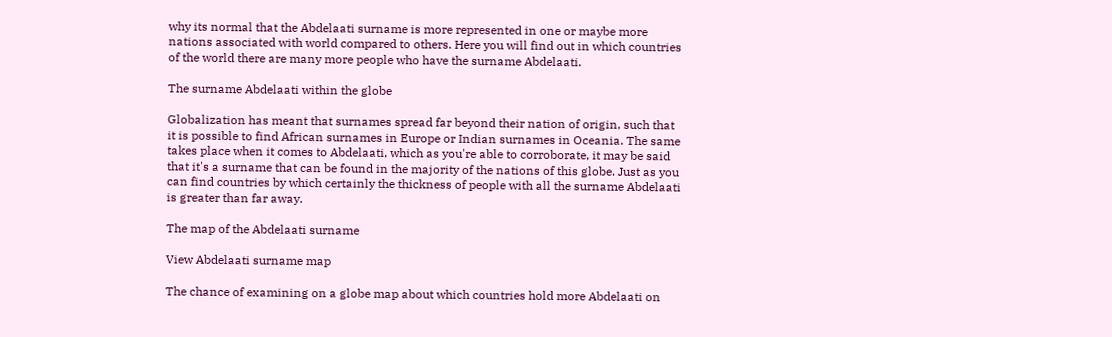why its normal that the Abdelaati surname is more represented in one or maybe more nations associated with world compared to others. Here you will find out in which countries of the world there are many more people who have the surname Abdelaati.

The surname Abdelaati within the globe

Globalization has meant that surnames spread far beyond their nation of origin, such that it is possible to find African surnames in Europe or Indian surnames in Oceania. The same takes place when it comes to Abdelaati, which as you're able to corroborate, it may be said that it's a surname that can be found in the majority of the nations of this globe. Just as you can find countries by which certainly the thickness of people with all the surname Abdelaati is greater than far away.

The map of the Abdelaati surname

View Abdelaati surname map

The chance of examining on a globe map about which countries hold more Abdelaati on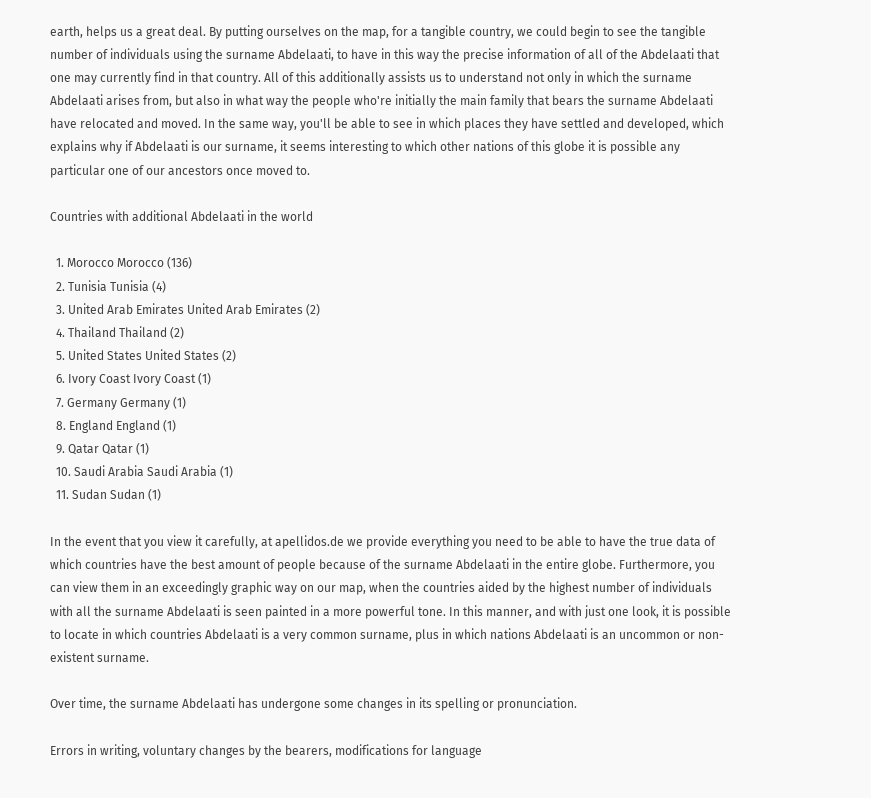earth, helps us a great deal. By putting ourselves on the map, for a tangible country, we could begin to see the tangible number of individuals using the surname Abdelaati, to have in this way the precise information of all of the Abdelaati that one may currently find in that country. All of this additionally assists us to understand not only in which the surname Abdelaati arises from, but also in what way the people who're initially the main family that bears the surname Abdelaati have relocated and moved. In the same way, you'll be able to see in which places they have settled and developed, which explains why if Abdelaati is our surname, it seems interesting to which other nations of this globe it is possible any particular one of our ancestors once moved to.

Countries with additional Abdelaati in the world

  1. Morocco Morocco (136)
  2. Tunisia Tunisia (4)
  3. United Arab Emirates United Arab Emirates (2)
  4. Thailand Thailand (2)
  5. United States United States (2)
  6. Ivory Coast Ivory Coast (1)
  7. Germany Germany (1)
  8. England England (1)
  9. Qatar Qatar (1)
  10. Saudi Arabia Saudi Arabia (1)
  11. Sudan Sudan (1)

In the event that you view it carefully, at apellidos.de we provide everything you need to be able to have the true data of which countries have the best amount of people because of the surname Abdelaati in the entire globe. Furthermore, you can view them in an exceedingly graphic way on our map, when the countries aided by the highest number of individuals with all the surname Abdelaati is seen painted in a more powerful tone. In this manner, and with just one look, it is possible to locate in which countries Abdelaati is a very common surname, plus in which nations Abdelaati is an uncommon or non-existent surname.

Over time, the surname Abdelaati has undergone some changes in its spelling or pronunciation.

Errors in writing, voluntary changes by the bearers, modifications for language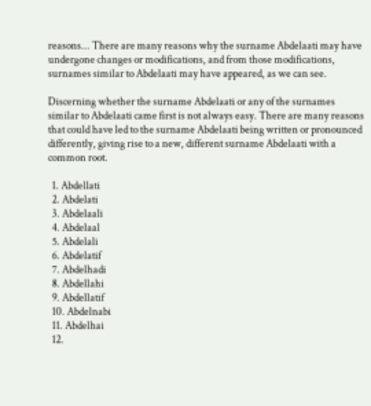reasons... There are many reasons why the surname Abdelaati may have undergone changes or modifications, and from those modifications, surnames similar to Abdelaati may have appeared, as we can see.

Discerning whether the surname Abdelaati or any of the surnames similar to Abdelaati came first is not always easy. There are many reasons that could have led to the surname Abdelaati being written or pronounced differently, giving rise to a new, different surname Abdelaati with a common root.

  1. Abdellati
  2. Abdelati
  3. Abdelaali
  4. Abdelaal
  5. Abdelali
  6. Abdelatif
  7. Abdelhadi
  8. Abdellahi
  9. Abdellatif
  10. Abdelnabi
  11. Abdelhai
  12.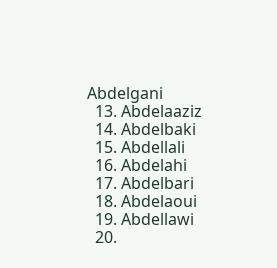Abdelgani
  13. Abdelaaziz
  14. Abdelbaki
  15. Abdellali
  16. Abdelahi
  17. Abdelbari
  18. Abdelaoui
  19. Abdellawi
  20.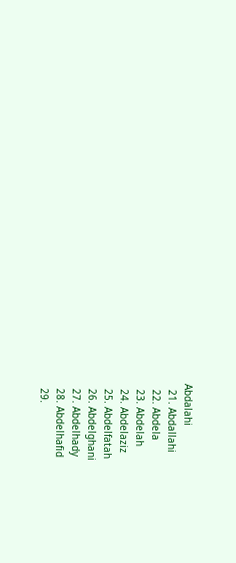Abdalahi
  21. Abdallahi
  22. Abdela
  23. Abdelah
  24. Abdelaziz
  25. Abdelfatah
  26. Abdelghani
  27. Abdelhady
  28. Abdelhafid
  29.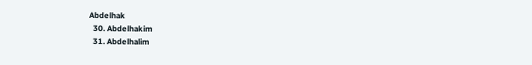Abdelhak
  30. Abdelhakim
  31. Abdelhalim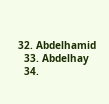32. Abdelhamid
  33. Abdelhay
  34.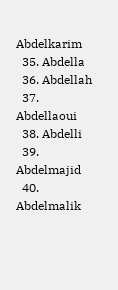Abdelkarim
  35. Abdella
  36. Abdellah
  37. Abdellaoui
  38. Abdelli
  39. Abdelmajid
  40. Abdelmalik